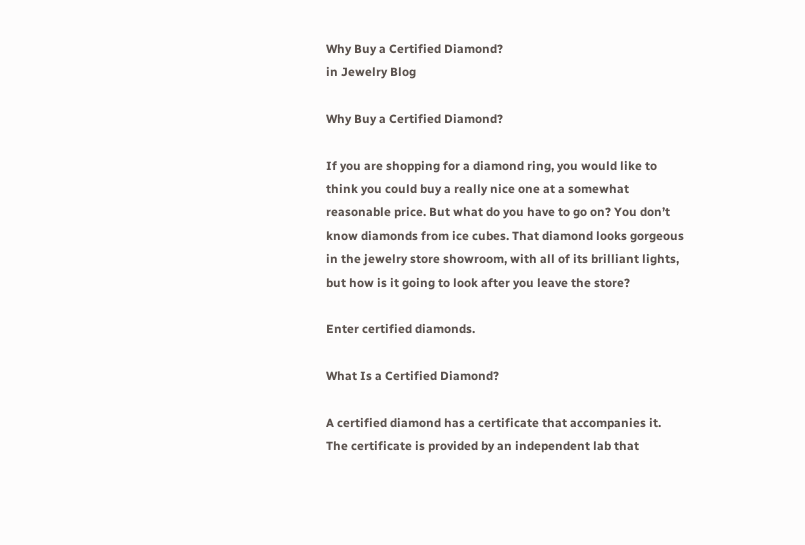Why Buy a Certified Diamond?
in Jewelry Blog

Why Buy a Certified Diamond?

If you are shopping for a diamond ring, you would like to think you could buy a really nice one at a somewhat reasonable price. But what do you have to go on? You don’t know diamonds from ice cubes. That diamond looks gorgeous in the jewelry store showroom, with all of its brilliant lights, but how is it going to look after you leave the store?

Enter certified diamonds.

What Is a Certified Diamond?

A certified diamond has a certificate that accompanies it. The certificate is provided by an independent lab that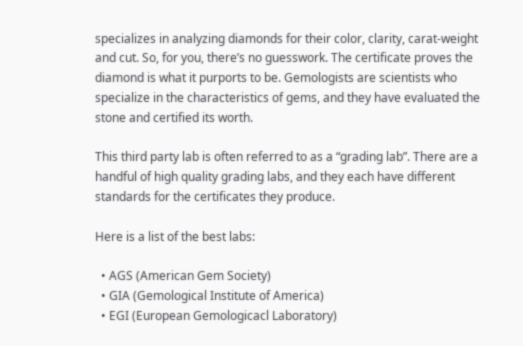specializes in analyzing diamonds for their color, clarity, carat-weight and cut. So, for you, there’s no guesswork. The certificate proves the diamond is what it purports to be. Gemologists are scientists who specialize in the characteristics of gems, and they have evaluated the stone and certified its worth.

This third party lab is often referred to as a “grading lab”. There are a handful of high quality grading labs, and they each have different standards for the certificates they produce.

Here is a list of the best labs:

  • AGS (American Gem Society)
  • GIA (Gemological Institute of America)
  • EGI (European Gemologicacl Laboratory)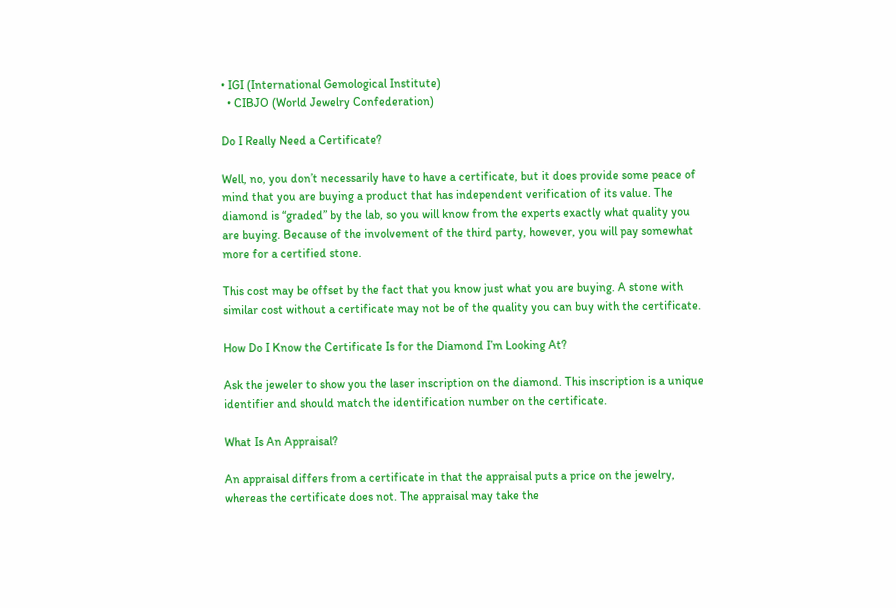• IGI (International Gemological Institute)
  • CIBJO (World Jewelry Confederation)

Do I Really Need a Certificate?

Well, no, you don’t necessarily have to have a certificate, but it does provide some peace of mind that you are buying a product that has independent verification of its value. The diamond is “graded” by the lab, so you will know from the experts exactly what quality you are buying. Because of the involvement of the third party, however, you will pay somewhat more for a certified stone.

This cost may be offset by the fact that you know just what you are buying. A stone with similar cost without a certificate may not be of the quality you can buy with the certificate.

How Do I Know the Certificate Is for the Diamond I’m Looking At?

Ask the jeweler to show you the laser inscription on the diamond. This inscription is a unique identifier and should match the identification number on the certificate.

What Is An Appraisal?

An appraisal differs from a certificate in that the appraisal puts a price on the jewelry, whereas the certificate does not. The appraisal may take the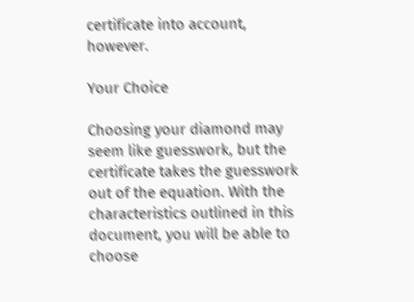certificate into account, however.

Your Choice

Choosing your diamond may seem like guesswork, but the certificate takes the guesswork out of the equation. With the characteristics outlined in this document, you will be able to choose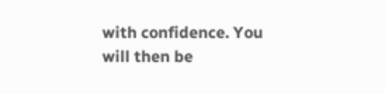with confidence. You will then be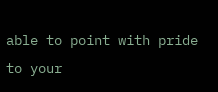able to point with pride to your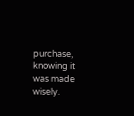purchase, knowing it was made wisely.